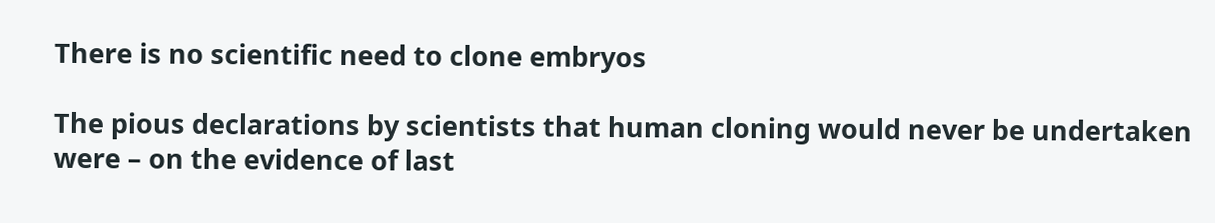There is no scientific need to clone embryos

The pious declarations by scientists that human cloning would never be undertaken were – on the evidence of last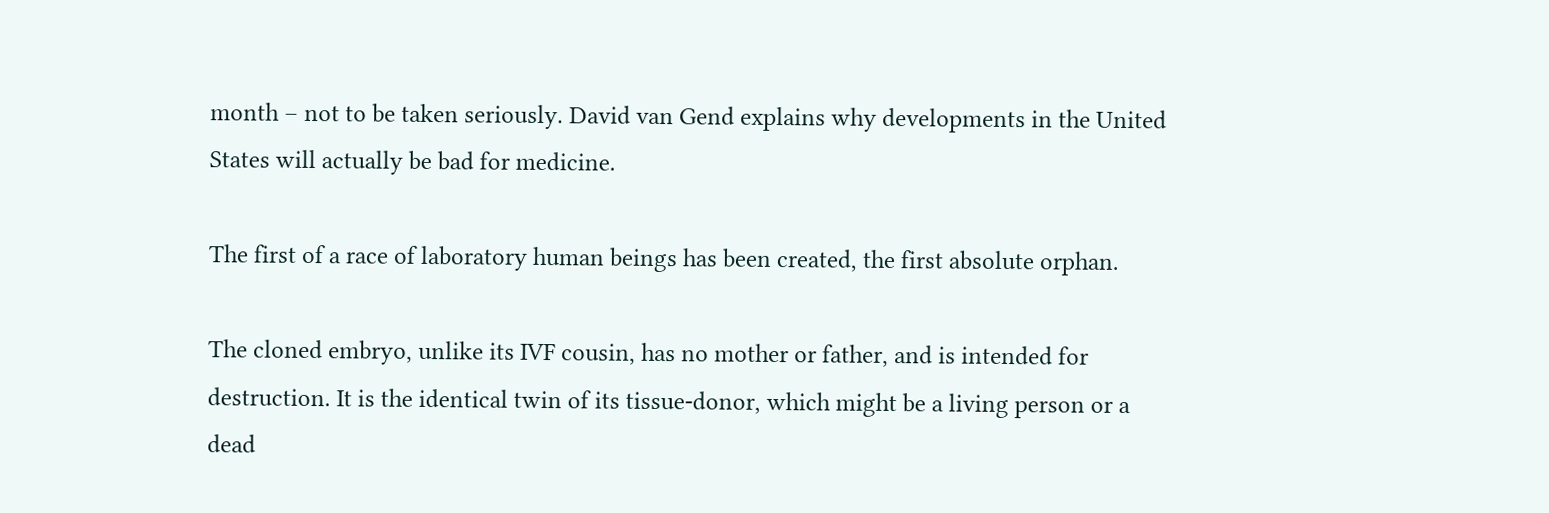month – not to be taken seriously. David van Gend explains why developments in the United States will actually be bad for medicine.

The first of a race of laboratory human beings has been created, the first absolute orphan.

The cloned embryo, unlike its IVF cousin, has no mother or father, and is intended for destruction. It is the identical twin of its tissue-donor, which might be a living person or a dead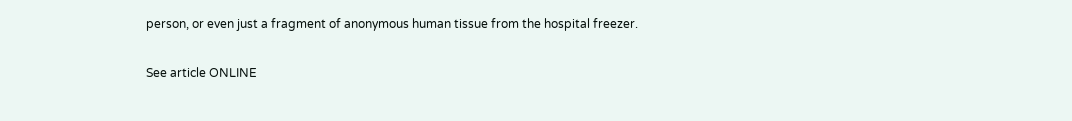person, or even just a fragment of anonymous human tissue from the hospital freezer.

See article ONLINE